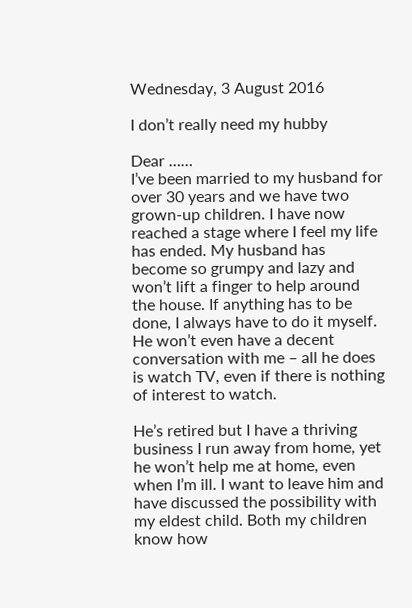Wednesday, 3 August 2016

I don’t really need my hubby

Dear ……
I’ve been married to my husband for over 30 years and we have two grown-up children. I have now reached a stage where I feel my life has ended. My husband has become so grumpy and lazy and won’t lift a finger to help around the house. If anything has to be done, I always have to do it myself. He won’t even have a decent conversation with me – all he does is watch TV, even if there is nothing of interest to watch.

He’s retired but I have a thriving business I run away from home, yet he won’t help me at home, even when I’m ill. I want to leave him and have discussed the possibility with my eldest child. Both my children know how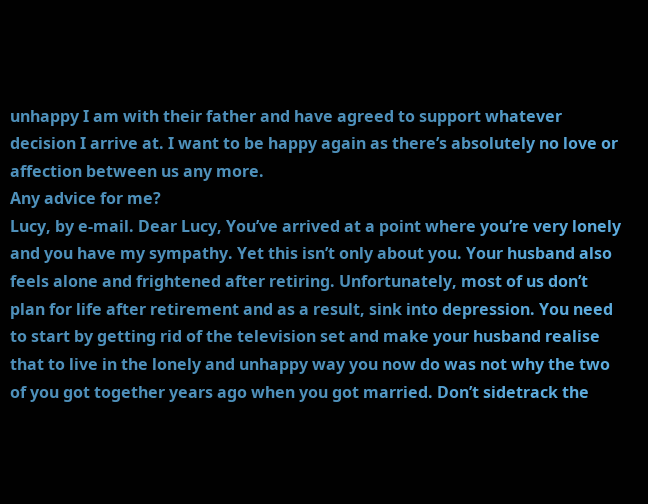unhappy I am with their father and have agreed to support whatever decision I arrive at. I want to be happy again as there’s absolutely no love or affection between us any more.
Any advice for me?
Lucy, by e-mail. Dear Lucy, You’ve arrived at a point where you’re very lonely and you have my sympathy. Yet this isn’t only about you. Your husband also feels alone and frightened after retiring. Unfortunately, most of us don’t plan for life after retirement and as a result, sink into depression. You need to start by getting rid of the television set and make your husband realise that to live in the lonely and unhappy way you now do was not why the two of you got together years ago when you got married. Don’t sidetrack the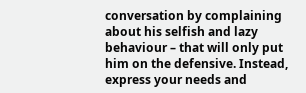conversation by complaining about his selfish and lazy behaviour – that will only put him on the defensive. Instead, express your needs and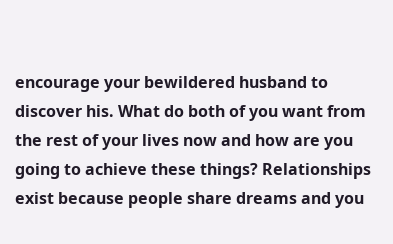encourage your bewildered husband to discover his. What do both of you want from the rest of your lives now and how are you going to achieve these things? Relationships exist because people share dreams and you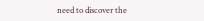need to discover the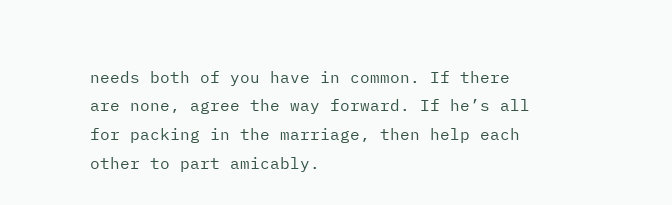needs both of you have in common. If there are none, agree the way forward. If he’s all for packing in the marriage, then help each other to part amicably.